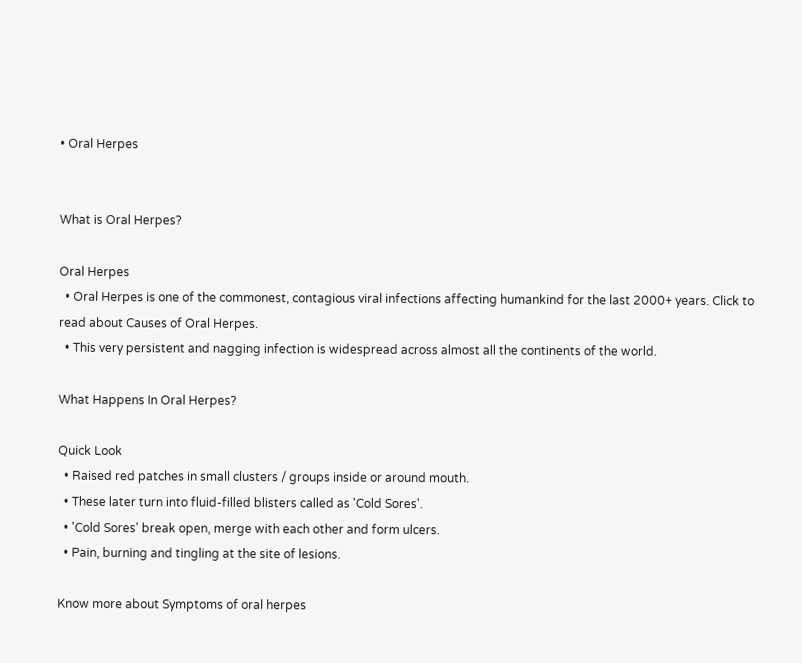• Oral Herpes


What is Oral Herpes?

Oral Herpes
  • Oral Herpes is one of the commonest, contagious viral infections affecting humankind for the last 2000+ years. Click to read about Causes of Oral Herpes.
  • This very persistent and nagging infection is widespread across almost all the continents of the world.

What Happens In Oral Herpes?

Quick Look
  • Raised red patches in small clusters / groups inside or around mouth.
  • These later turn into fluid-filled blisters called as 'Cold Sores'.
  • 'Cold Sores' break open, merge with each other and form ulcers.
  • Pain, burning and tingling at the site of lesions.

Know more about Symptoms of oral herpes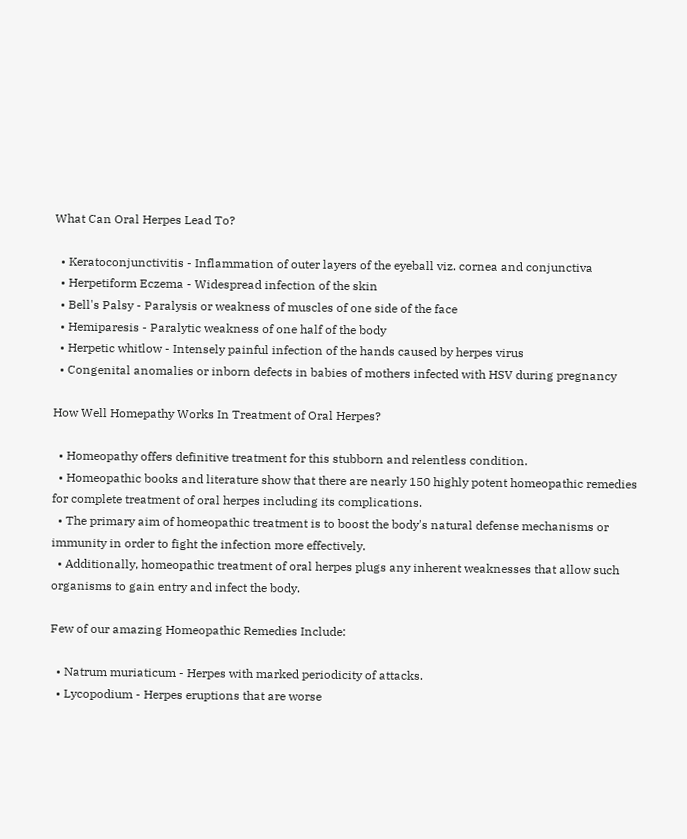What Can Oral Herpes Lead To?

  • Keratoconjunctivitis - Inflammation of outer layers of the eyeball viz. cornea and conjunctiva
  • Herpetiform Eczema - Widespread infection of the skin
  • Bell's Palsy - Paralysis or weakness of muscles of one side of the face
  • Hemiparesis - Paralytic weakness of one half of the body
  • Herpetic whitlow - Intensely painful infection of the hands caused by herpes virus
  • Congenital anomalies or inborn defects in babies of mothers infected with HSV during pregnancy

How Well Homepathy Works In Treatment of Oral Herpes?

  • Homeopathy offers definitive treatment for this stubborn and relentless condition.
  • Homeopathic books and literature show that there are nearly 150 highly potent homeopathic remedies for complete treatment of oral herpes including its complications.
  • The primary aim of homeopathic treatment is to boost the body's natural defense mechanisms or immunity in order to fight the infection more effectively.
  • Additionally, homeopathic treatment of oral herpes plugs any inherent weaknesses that allow such organisms to gain entry and infect the body.

Few of our amazing Homeopathic Remedies Include:

  • Natrum muriaticum - Herpes with marked periodicity of attacks.
  • Lycopodium - Herpes eruptions that are worse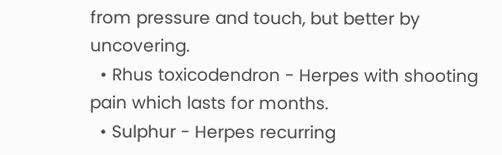from pressure and touch, but better by uncovering.
  • Rhus toxicodendron - Herpes with shooting pain which lasts for months.
  • Sulphur - Herpes recurring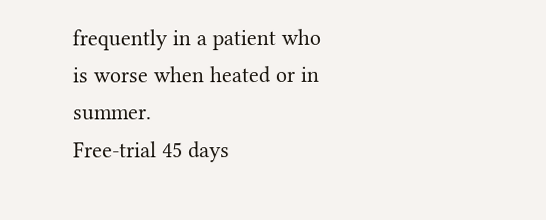frequently in a patient who is worse when heated or in summer.
Free-trial 45 days